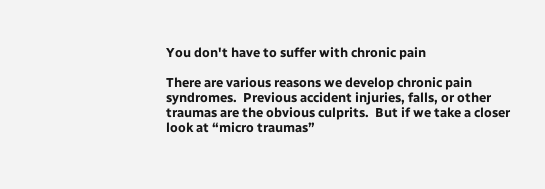You don't have to suffer with chronic pain

There are various reasons we develop chronic pain syndromes.  Previous accident injuries, falls, or other traumas are the obvious culprits.  But if we take a closer look at “micro traumas”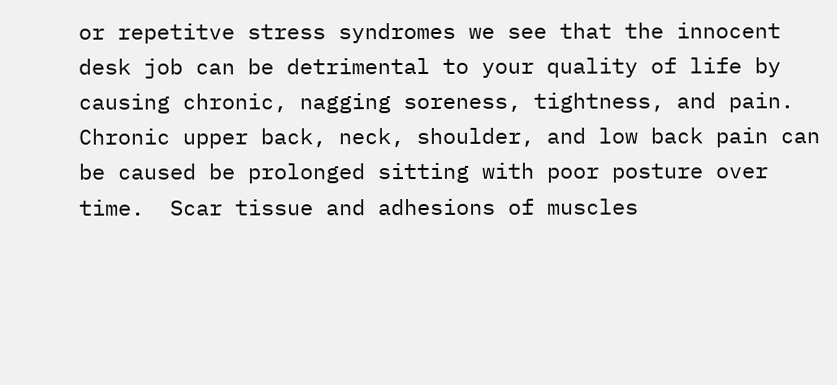or repetitve stress syndromes we see that the innocent desk job can be detrimental to your quality of life by causing chronic, nagging soreness, tightness, and pain.  Chronic upper back, neck, shoulder, and low back pain can be caused be prolonged sitting with poor posture over time.  Scar tissue and adhesions of muscles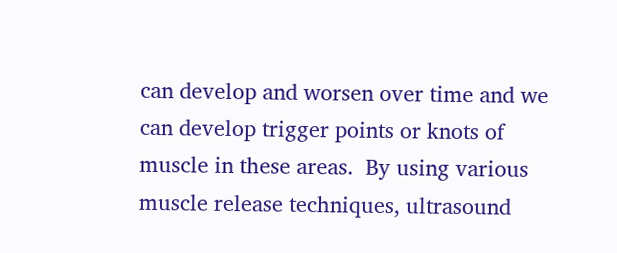can develop and worsen over time and we can develop trigger points or knots of muscle in these areas.  By using various muscle release techniques, ultrasound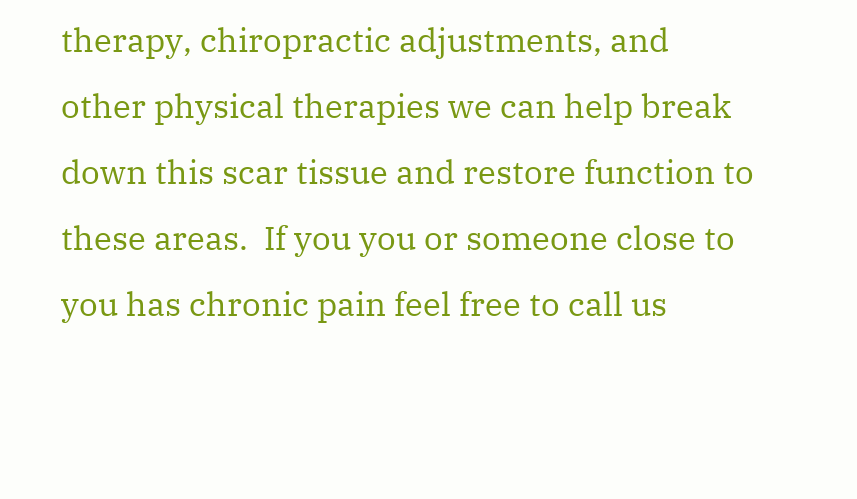therapy, chiropractic adjustments, and other physical therapies we can help break down this scar tissue and restore function to these areas.  If you you or someone close to you has chronic pain feel free to call us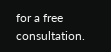for a free consultation.